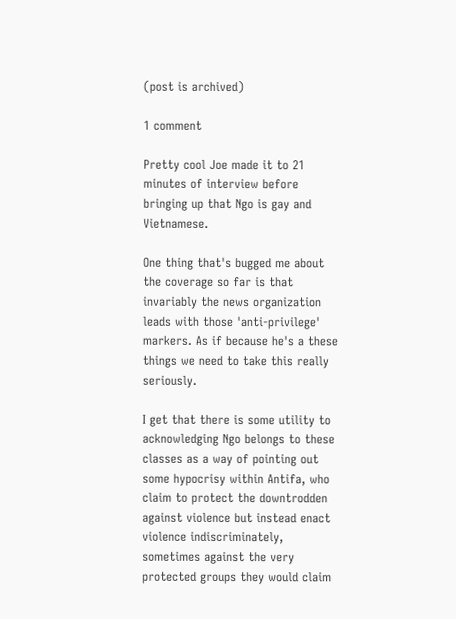(post is archived)

1 comment

Pretty cool Joe made it to 21 minutes of interview before bringing up that Ngo is gay and Vietnamese.

One thing that's bugged me about the coverage so far is that invariably the news organization leads with those 'anti-privilege' markers. As if because he's a these things we need to take this really seriously.

I get that there is some utility to acknowledging Ngo belongs to these classes as a way of pointing out some hypocrisy within Antifa, who claim to protect the downtrodden against violence but instead enact violence indiscriminately, sometimes against the very protected groups they would claim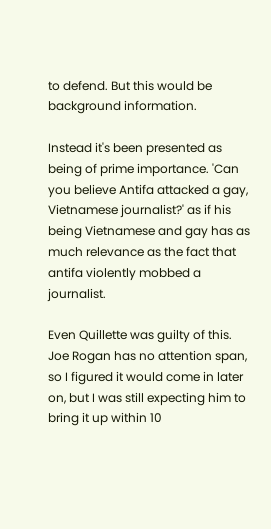to defend. But this would be background information.

Instead it's been presented as being of prime importance. 'Can you believe Antifa attacked a gay, Vietnamese journalist?' as if his being Vietnamese and gay has as much relevance as the fact that antifa violently mobbed a journalist.

Even Quillette was guilty of this. Joe Rogan has no attention span, so I figured it would come in later on, but I was still expecting him to bring it up within 10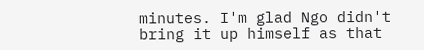minutes. I'm glad Ngo didn't bring it up himself as that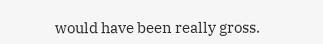would have been really gross.